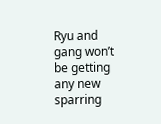Ryu and gang won’t be getting any new sparring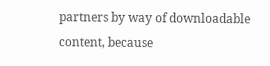partners by way of downloadable content, because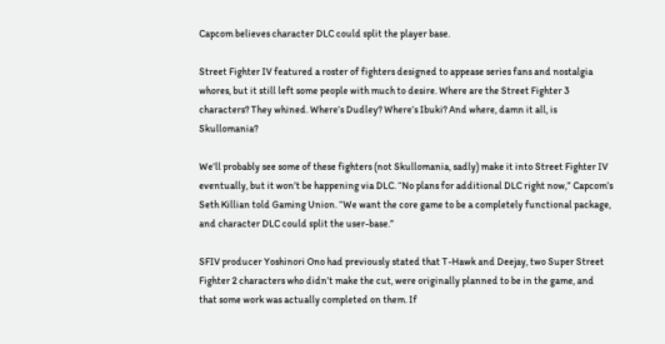Capcom believes character DLC could split the player base.

Street Fighter IV featured a roster of fighters designed to appease series fans and nostalgia whores, but it still left some people with much to desire. Where are the Street Fighter 3 characters? They whined. Where’s Dudley? Where’s Ibuki? And where, damn it all, is Skullomania?

We’ll probably see some of these fighters (not Skullomania, sadly) make it into Street Fighter IV eventually, but it won’t be happening via DLC. “No plans for additional DLC right now,” Capcom’s Seth Killian told Gaming Union. “We want the core game to be a completely functional package, and character DLC could split the user-base.”

SFIV producer Yoshinori Ono had previously stated that T-Hawk and Deejay, two Super Street Fighter 2 characters who didn’t make the cut, were originally planned to be in the game, and that some work was actually completed on them. If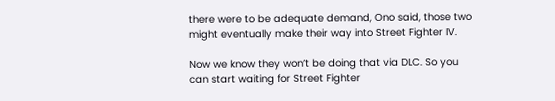there were to be adequate demand, Ono said, those two might eventually make their way into Street Fighter IV.

Now we know they won’t be doing that via DLC. So you can start waiting for Street Fighter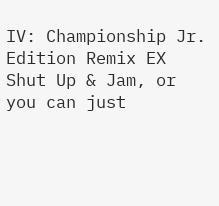IV: Championship Jr. Edition Remix EX Shut Up & Jam, or you can just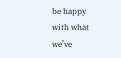be happy with what we’ve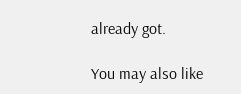already got.

You may also like